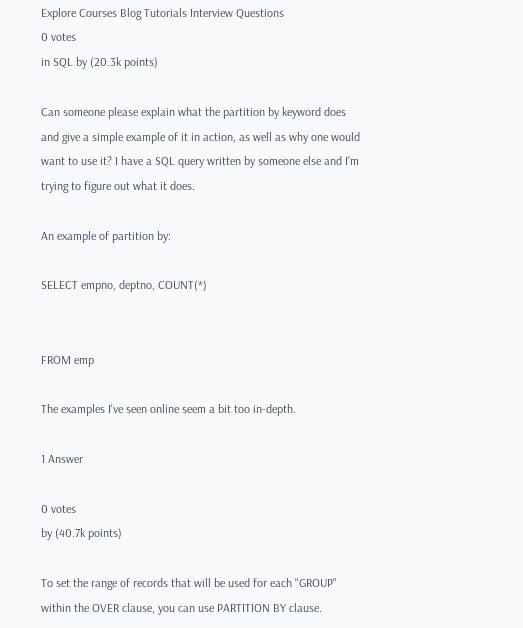Explore Courses Blog Tutorials Interview Questions
0 votes
in SQL by (20.3k points)

Can someone please explain what the partition by keyword does and give a simple example of it in action, as well as why one would want to use it? I have a SQL query written by someone else and I'm trying to figure out what it does.

An example of partition by:

SELECT empno, deptno, COUNT(*)


FROM emp

The examples I've seen online seem a bit too in-depth.

1 Answer

0 votes
by (40.7k points)

To set the range of records that will be used for each "GROUP" within the OVER clause, you can use PARTITION BY clause.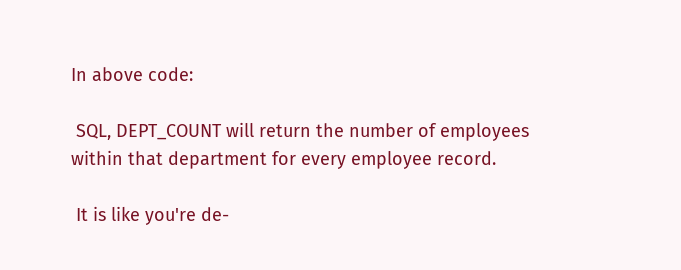In above code:

 SQL, DEPT_COUNT will return the number of employees within that department for every employee record.

 It is like you're de-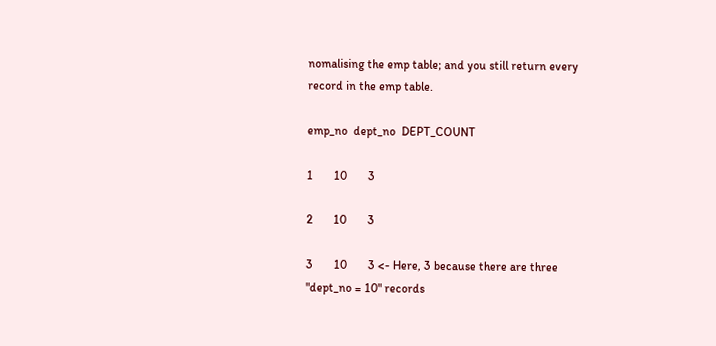nomalising the emp table; and you still return every record in the emp table.

emp_no  dept_no  DEPT_COUNT

1       10       3

2       10       3

3       10       3 <- Here, 3 because there are three "dept_no = 10" records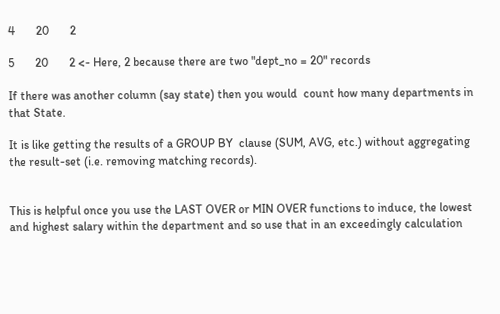4       20       2

5       20       2 <- Here, 2 because there are two "dept_no = 20" records

If there was another column (say state) then you would  count how many departments in that State.

It is like getting the results of a GROUP BY  clause (SUM, AVG, etc.) without aggregating the result-set (i.e. removing matching records).


This is helpful once you use the LAST OVER or MIN OVER functions to induce, the lowest and highest salary within the department and so use that in an exceedingly calculation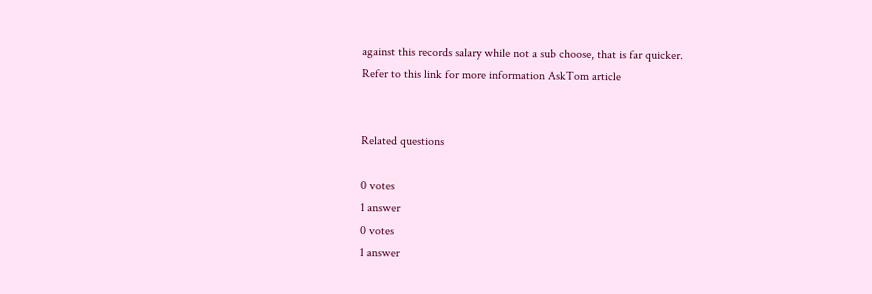against this records salary while not a sub choose, that is far quicker.
Refer to this link for more information AskTom article


Related questions

0 votes
1 answer
0 votes
1 answer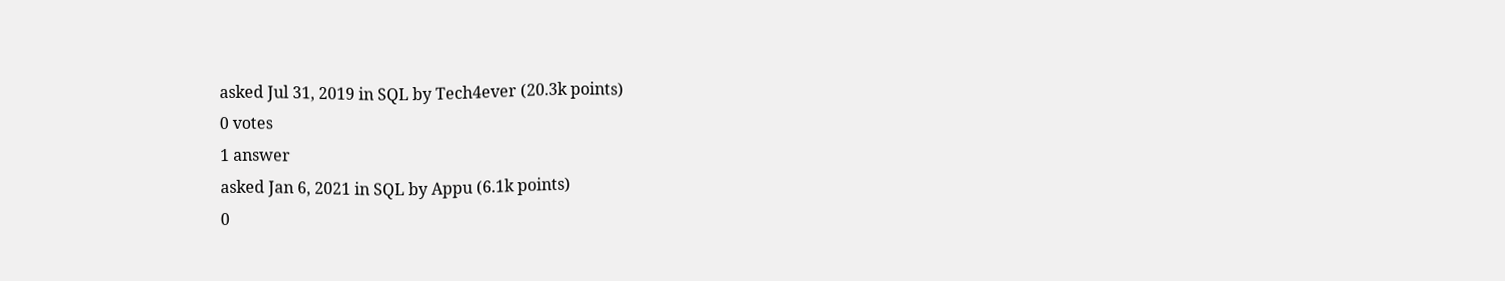asked Jul 31, 2019 in SQL by Tech4ever (20.3k points)
0 votes
1 answer
asked Jan 6, 2021 in SQL by Appu (6.1k points)
0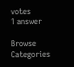votes
1 answer

Browse Categories